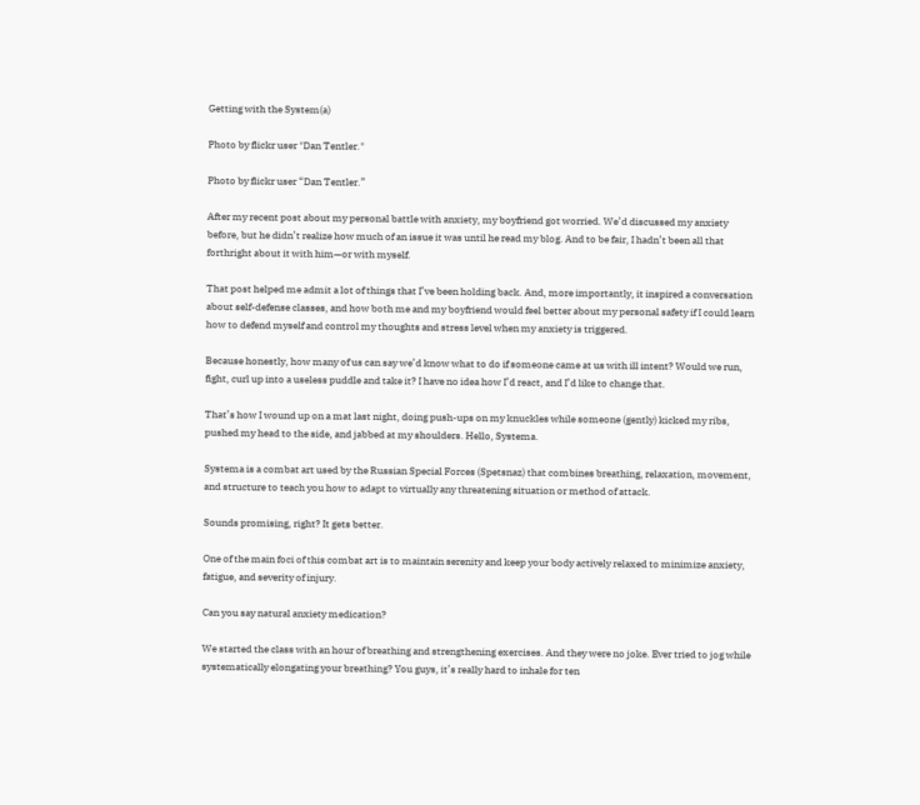Getting with the System(a)

Photo by flickr user "Dan Tentler."

Photo by flickr user “Dan Tentler.”

After my recent post about my personal battle with anxiety, my boyfriend got worried. We’d discussed my anxiety before, but he didn’t realize how much of an issue it was until he read my blog. And to be fair, I hadn’t been all that forthright about it with him—or with myself.

That post helped me admit a lot of things that I’ve been holding back. And, more importantly, it inspired a conversation about self-defense classes, and how both me and my boyfriend would feel better about my personal safety if I could learn how to defend myself and control my thoughts and stress level when my anxiety is triggered.

Because honestly, how many of us can say we’d know what to do if someone came at us with ill intent? Would we run, fight, curl up into a useless puddle and take it? I have no idea how I’d react, and I’d like to change that.

That’s how I wound up on a mat last night, doing push-ups on my knuckles while someone (gently) kicked my ribs, pushed my head to the side, and jabbed at my shoulders. Hello, Systema.

Systema is a combat art used by the Russian Special Forces (Spetsnaz) that combines breathing, relaxation, movement, and structure to teach you how to adapt to virtually any threatening situation or method of attack.

Sounds promising, right? It gets better.

One of the main foci of this combat art is to maintain serenity and keep your body actively relaxed to minimize anxiety, fatigue, and severity of injury.

Can you say natural anxiety medication?

We started the class with an hour of breathing and strengthening exercises. And they were no joke. Ever tried to jog while systematically elongating your breathing? You guys, it’s really hard to inhale for ten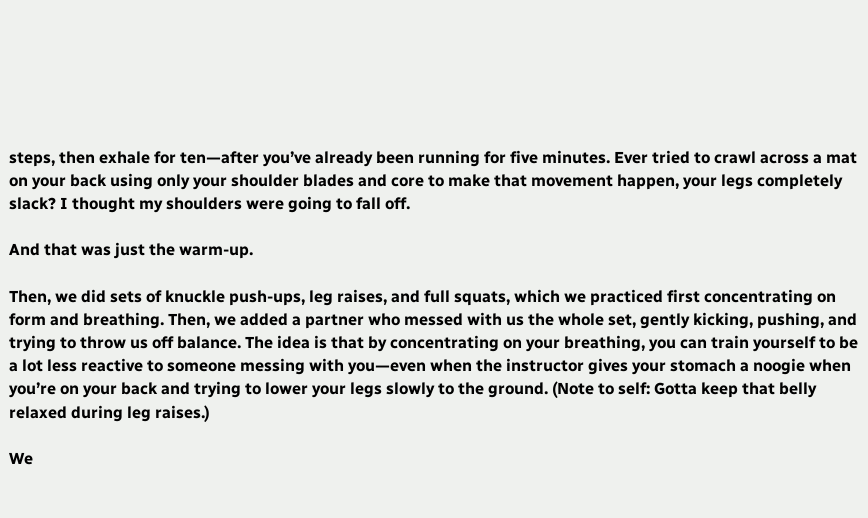steps, then exhale for ten—after you’ve already been running for five minutes. Ever tried to crawl across a mat on your back using only your shoulder blades and core to make that movement happen, your legs completely slack? I thought my shoulders were going to fall off.

And that was just the warm-up.

Then, we did sets of knuckle push-ups, leg raises, and full squats, which we practiced first concentrating on form and breathing. Then, we added a partner who messed with us the whole set, gently kicking, pushing, and trying to throw us off balance. The idea is that by concentrating on your breathing, you can train yourself to be a lot less reactive to someone messing with you—even when the instructor gives your stomach a noogie when you’re on your back and trying to lower your legs slowly to the ground. (Note to self: Gotta keep that belly relaxed during leg raises.)

We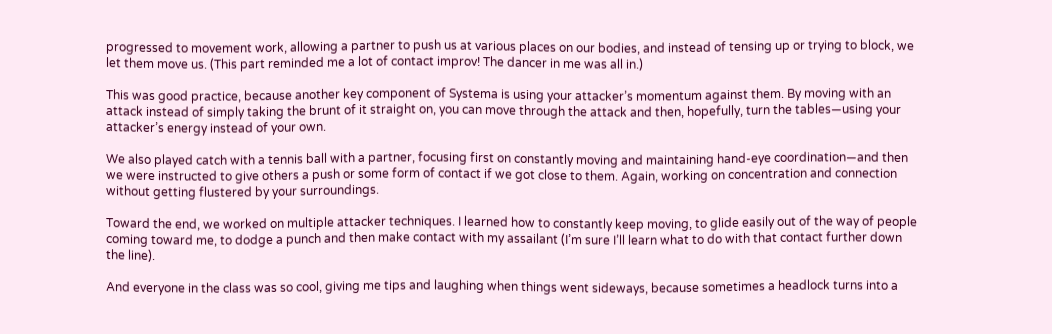progressed to movement work, allowing a partner to push us at various places on our bodies, and instead of tensing up or trying to block, we let them move us. (This part reminded me a lot of contact improv! The dancer in me was all in.)

This was good practice, because another key component of Systema is using your attacker’s momentum against them. By moving with an attack instead of simply taking the brunt of it straight on, you can move through the attack and then, hopefully, turn the tables—using your attacker’s energy instead of your own.

We also played catch with a tennis ball with a partner, focusing first on constantly moving and maintaining hand-eye coordination—and then we were instructed to give others a push or some form of contact if we got close to them. Again, working on concentration and connection without getting flustered by your surroundings.

Toward the end, we worked on multiple attacker techniques. I learned how to constantly keep moving, to glide easily out of the way of people coming toward me, to dodge a punch and then make contact with my assailant (I’m sure I’ll learn what to do with that contact further down the line).

And everyone in the class was so cool, giving me tips and laughing when things went sideways, because sometimes a headlock turns into a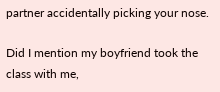partner accidentally picking your nose.

Did I mention my boyfriend took the class with me,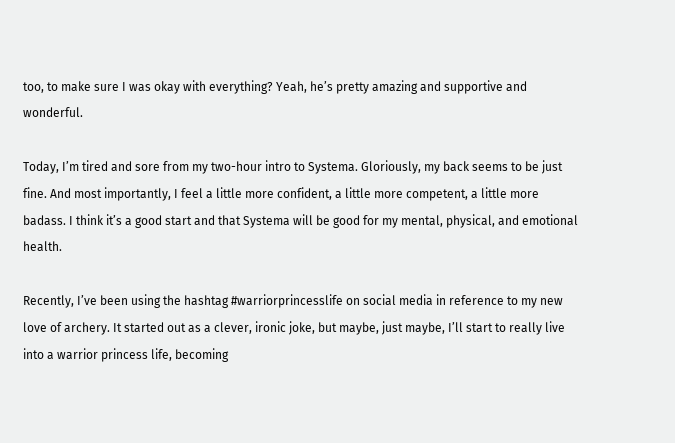too, to make sure I was okay with everything? Yeah, he’s pretty amazing and supportive and wonderful.

Today, I’m tired and sore from my two-hour intro to Systema. Gloriously, my back seems to be just fine. And most importantly, I feel a little more confident, a little more competent, a little more badass. I think it’s a good start and that Systema will be good for my mental, physical, and emotional health.

Recently, I’ve been using the hashtag #warriorprincesslife on social media in reference to my new love of archery. It started out as a clever, ironic joke, but maybe, just maybe, I’ll start to really live into a warrior princess life, becoming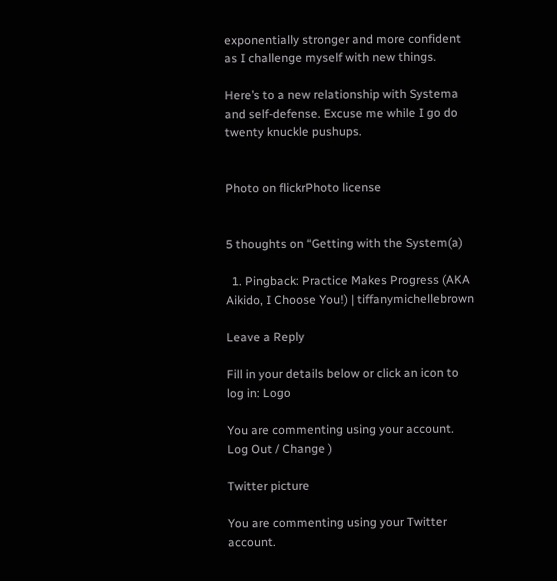exponentially stronger and more confident as I challenge myself with new things.

Here’s to a new relationship with Systema and self-defense. Excuse me while I go do twenty knuckle pushups.


Photo on flickrPhoto license


5 thoughts on “Getting with the System(a)

  1. Pingback: Practice Makes Progress (AKA Aikido, I Choose You!) | tiffanymichellebrown

Leave a Reply

Fill in your details below or click an icon to log in: Logo

You are commenting using your account. Log Out / Change )

Twitter picture

You are commenting using your Twitter account.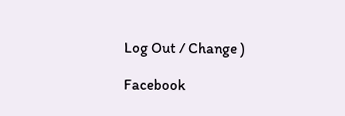Log Out / Change )

Facebook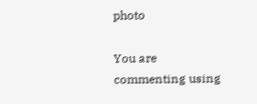photo

You are commenting using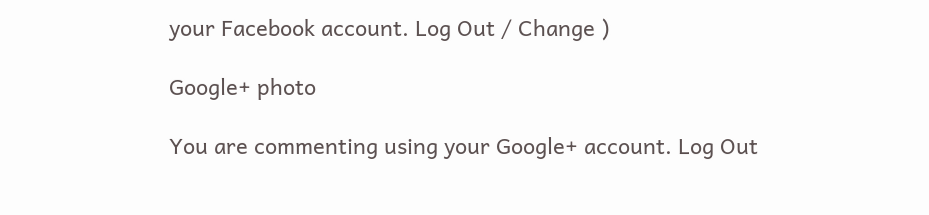your Facebook account. Log Out / Change )

Google+ photo

You are commenting using your Google+ account. Log Out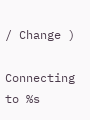/ Change )

Connecting to %s